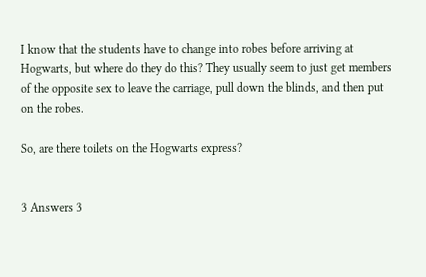I know that the students have to change into robes before arriving at Hogwarts, but where do they do this? They usually seem to just get members of the opposite sex to leave the carriage, pull down the blinds, and then put on the robes.

So, are there toilets on the Hogwarts express?


3 Answers 3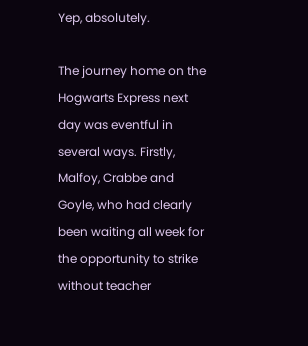Yep, absolutely.

The journey home on the Hogwarts Express next day was eventful in several ways. Firstly, Malfoy, Crabbe and Goyle, who had clearly been waiting all week for the opportunity to strike without teacher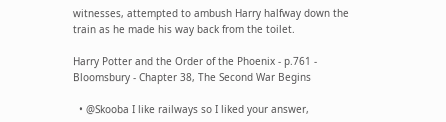witnesses, attempted to ambush Harry halfway down the train as he made his way back from the toilet.

Harry Potter and the Order of the Phoenix - p.761 - Bloomsbury - Chapter 38, The Second War Begins

  • @Skooba I like railways so I liked your answer,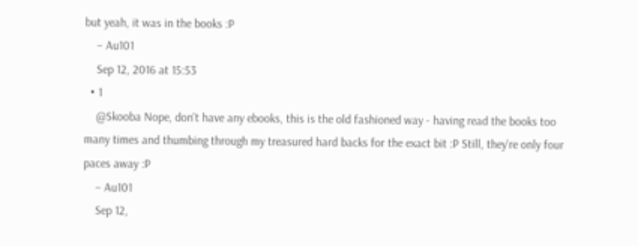but yeah, it was in the books :P
    – Au101
    Sep 12, 2016 at 15:53
  • 1
    @Skooba Nope, don't have any ebooks, this is the old fashioned way - having read the books too many times and thumbing through my treasured hard backs for the exact bit :P Still, they're only four paces away :P
    – Au101
    Sep 12,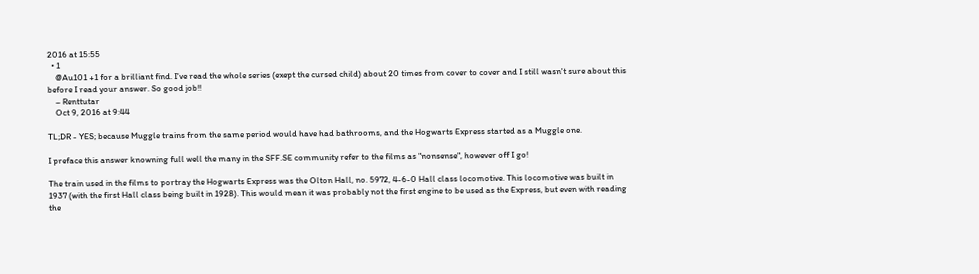2016 at 15:55
  • 1
    @Au101 +1 for a brilliant find. I've read the whole series (exept the cursed child) about 20 times from cover to cover and I still wasn't sure about this before I read your answer. So good job!!
    – Renttutar
    Oct 9, 2016 at 9:44

TL;DR - YES; because Muggle trains from the same period would have had bathrooms, and the Hogwarts Express started as a Muggle one.

I preface this answer knowning full well the many in the SFF.SE community refer to the films as "nonsense", however off I go!

The train used in the films to portray the Hogwarts Express was the Olton Hall, no. 5972, 4-6-0 Hall class locomotive. This locomotive was built in 1937 (with the first Hall class being built in 1928). This would mean it was probably not the first engine to be used as the Express, but even with reading the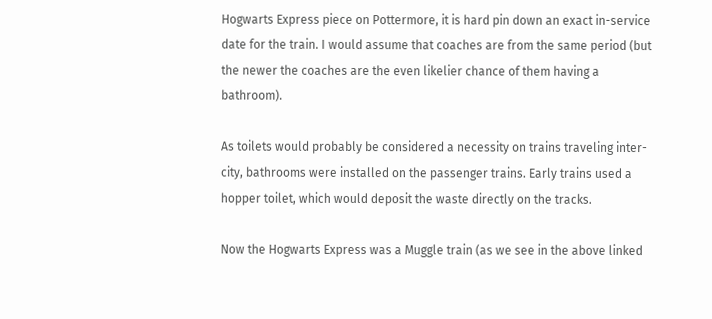Hogwarts Express piece on Pottermore, it is hard pin down an exact in-service date for the train. I would assume that coaches are from the same period (but the newer the coaches are the even likelier chance of them having a bathroom).

As toilets would probably be considered a necessity on trains traveling inter-city, bathrooms were installed on the passenger trains. Early trains used a hopper toilet, which would deposit the waste directly on the tracks.

Now the Hogwarts Express was a Muggle train (as we see in the above linked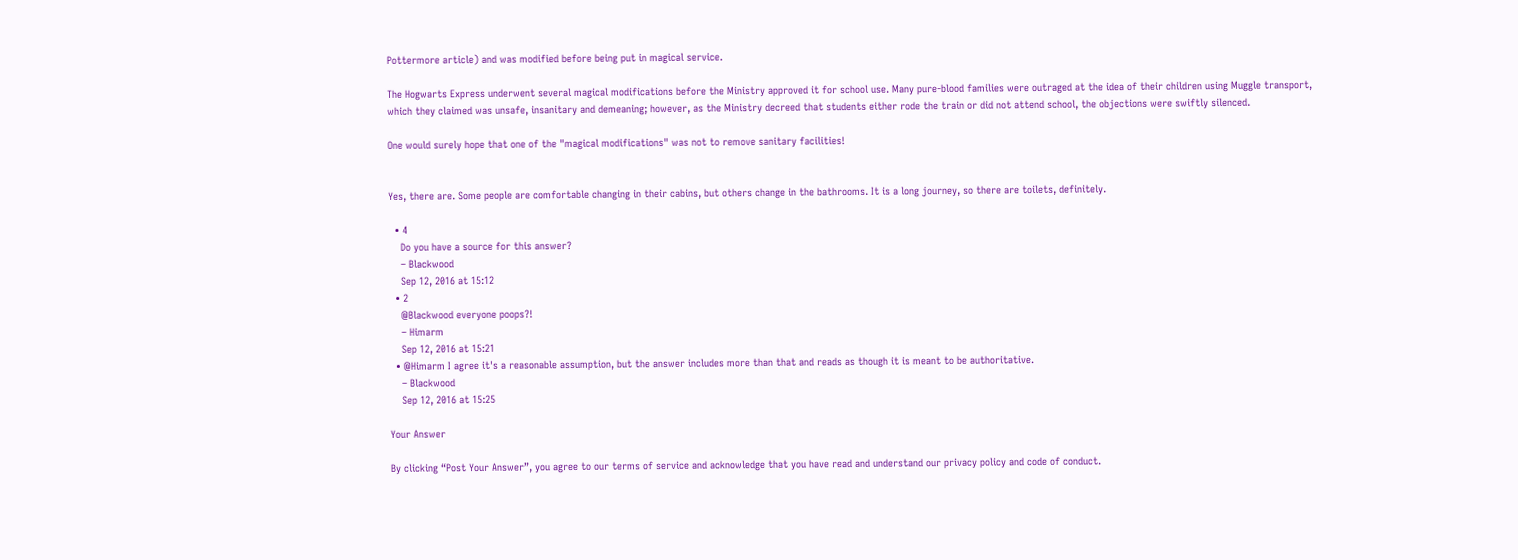Pottermore article) and was modified before being put in magical service.

The Hogwarts Express underwent several magical modifications before the Ministry approved it for school use. Many pure-blood families were outraged at the idea of their children using Muggle transport, which they claimed was unsafe, insanitary and demeaning; however, as the Ministry decreed that students either rode the train or did not attend school, the objections were swiftly silenced.

One would surely hope that one of the "magical modifications" was not to remove sanitary facilities!


Yes, there are. Some people are comfortable changing in their cabins, but others change in the bathrooms. It is a long journey, so there are toilets, definitely.

  • 4
    Do you have a source for this answer?
    – Blackwood
    Sep 12, 2016 at 15:12
  • 2
    @Blackwood everyone poops?!
    – Himarm
    Sep 12, 2016 at 15:21
  • @Himarm I agree it's a reasonable assumption, but the answer includes more than that and reads as though it is meant to be authoritative.
    – Blackwood
    Sep 12, 2016 at 15:25

Your Answer

By clicking “Post Your Answer”, you agree to our terms of service and acknowledge that you have read and understand our privacy policy and code of conduct.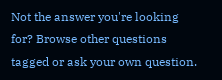Not the answer you're looking for? Browse other questions tagged or ask your own question.